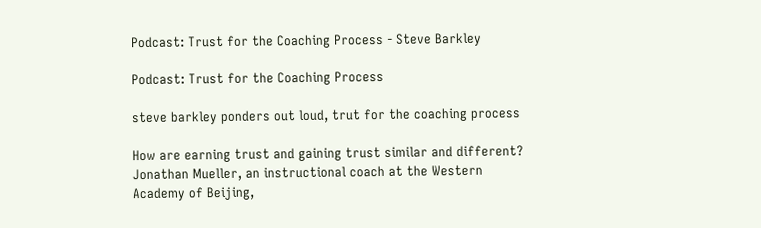Podcast: Trust for the Coaching Process - Steve Barkley

Podcast: Trust for the Coaching Process

steve barkley ponders out loud, trut for the coaching process

How are earning trust and gaining trust similar and different? Jonathan Mueller, an instructional coach at the Western Academy of Beijing,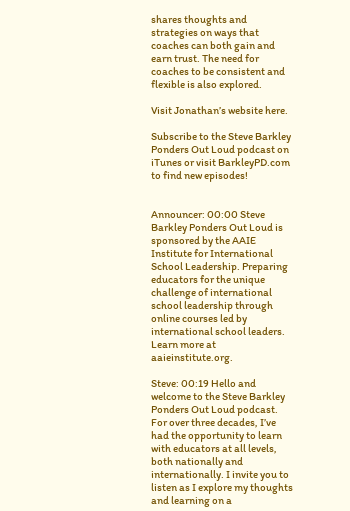shares thoughts and strategies on ways that coaches can both gain and earn trust. The need for coaches to be consistent and flexible is also explored.

Visit Jonathan’s website here.

Subscribe to the Steve Barkley Ponders Out Loud podcast on iTunes or visit BarkleyPD.com to find new episodes!


Announcer: 00:00 Steve Barkley Ponders Out Loud is sponsored by the AAIE Institute for International School Leadership. Preparing educators for the unique challenge of international school leadership through online courses led by international school leaders. Learn more at aaieinstitute.org.

Steve: 00:19 Hello and welcome to the Steve Barkley Ponders Out Loud podcast. For over three decades, I’ve had the opportunity to learn with educators at all levels, both nationally and internationally. I invite you to listen as I explore my thoughts and learning on a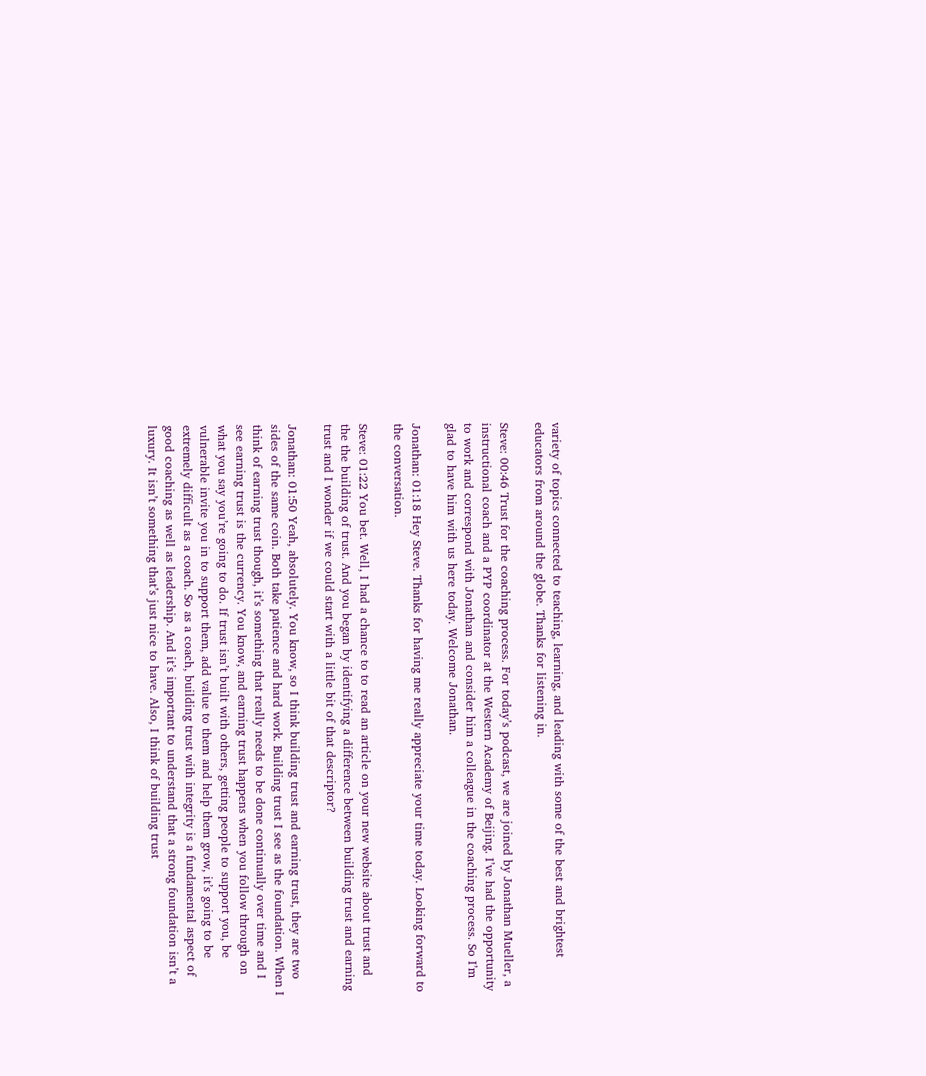variety of topics connected to teaching, learning, and leading with some of the best and brightest educators from around the globe. Thanks for listening in.

Steve: 00:46 Trust for the coaching process. For today’s podcast, we are joined by Jonathan Mueller, a instructional coach and a PYP coordinator at the Western Academy of Beijing. I’ve had the opportunity to work and correspond with Jonathan and consider him a colleague in the coaching process. So I’m glad to have him with us here today. Welcome Jonathan.

Jonathan: 01:18 Hey Steve. Thanks for having me really appreciate your time today. Looking forward to the conversation.

Steve: 01:22 You bet. Well, I had a chance to to read an article on your new website about trust and the the building of trust. And you began by identifying a difference between building trust and earning trust and I wonder if we could start with a little bit of that descriptor?

Jonathan: 01:50 Yeah, absolutely. You know, so I think building trust and earning trust, they are two sides of the same coin. Both take patience and hard work. Building trust I see as the foundation. When I think of earning trust though, it’s something that really needs to be done continually over time and I see earning trust is the currency. You know, and earning trust happens when you follow through on what you say you’re going to do. If trust isn’t built with others, getting people to support you, be vulnerable invite you in to support them, add value to them and help them grow, it’s going to be extremely difficult as a coach. So as a coach, building trust with integrity is a fundamental aspect of good coaching as well as leadership. And it’s important to understand that a strong foundation isn’t a luxury. It isn’t something that’s just nice to have. Also, I think of building trust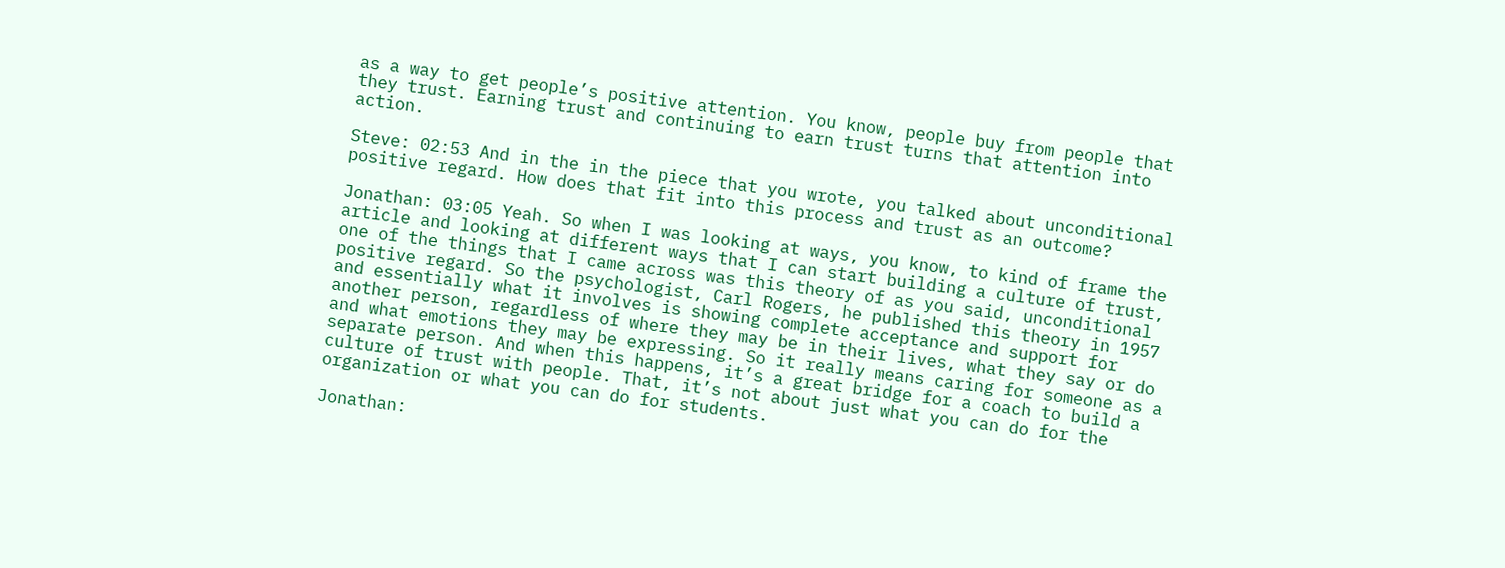as a way to get people’s positive attention. You know, people buy from people that they trust. Earning trust and continuing to earn trust turns that attention into action.

Steve: 02:53 And in the in the piece that you wrote, you talked about unconditional positive regard. How does that fit into this process and trust as an outcome?

Jonathan: 03:05 Yeah. So when I was looking at ways, you know, to kind of frame the article and looking at different ways that I can start building a culture of trust, one of the things that I came across was this theory of as you said, unconditional positive regard. So the psychologist, Carl Rogers, he published this theory in 1957 and essentially what it involves is showing complete acceptance and support for another person, regardless of where they may be in their lives, what they say or do and what emotions they may be expressing. So it really means caring for someone as a separate person. And when this happens, it’s a great bridge for a coach to build a culture of trust with people. That, it’s not about just what you can do for the organization or what you can do for students.

Jonathan: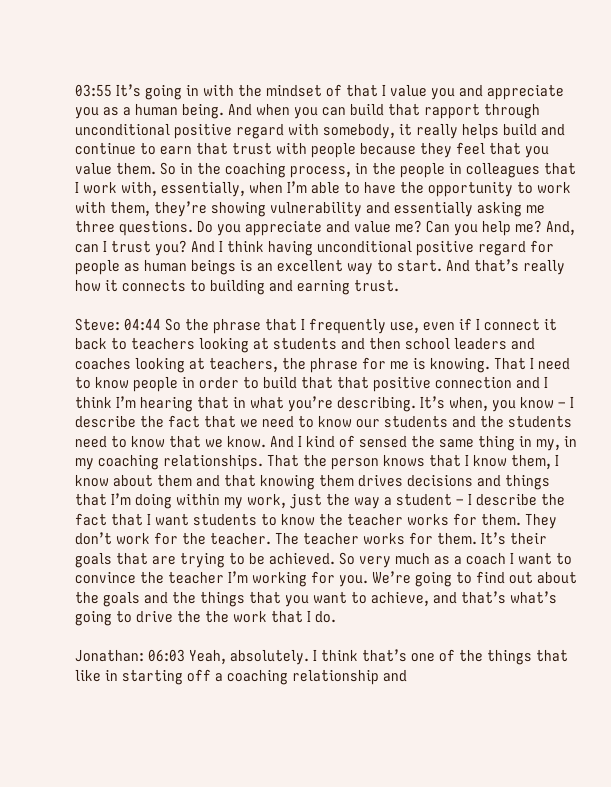03:55 It’s going in with the mindset of that I value you and appreciate you as a human being. And when you can build that rapport through unconditional positive regard with somebody, it really helps build and continue to earn that trust with people because they feel that you value them. So in the coaching process, in the people in colleagues that I work with, essentially, when I’m able to have the opportunity to work with them, they’re showing vulnerability and essentially asking me three questions. Do you appreciate and value me? Can you help me? And, can I trust you? And I think having unconditional positive regard for people as human beings is an excellent way to start. And that’s really how it connects to building and earning trust.

Steve: 04:44 So the phrase that I frequently use, even if I connect it back to teachers looking at students and then school leaders and coaches looking at teachers, the phrase for me is knowing. That I need to know people in order to build that that positive connection and I think I’m hearing that in what you’re describing. It’s when, you know – I describe the fact that we need to know our students and the students need to know that we know. And I kind of sensed the same thing in my, in my coaching relationships. That the person knows that I know them, I know about them and that knowing them drives decisions and things that I’m doing within my work, just the way a student – I describe the fact that I want students to know the teacher works for them. They don’t work for the teacher. The teacher works for them. It’s their goals that are trying to be achieved. So very much as a coach I want to convince the teacher I’m working for you. We’re going to find out about the goals and the things that you want to achieve, and that’s what’s going to drive the the work that I do.

Jonathan: 06:03 Yeah, absolutely. I think that’s one of the things that like in starting off a coaching relationship and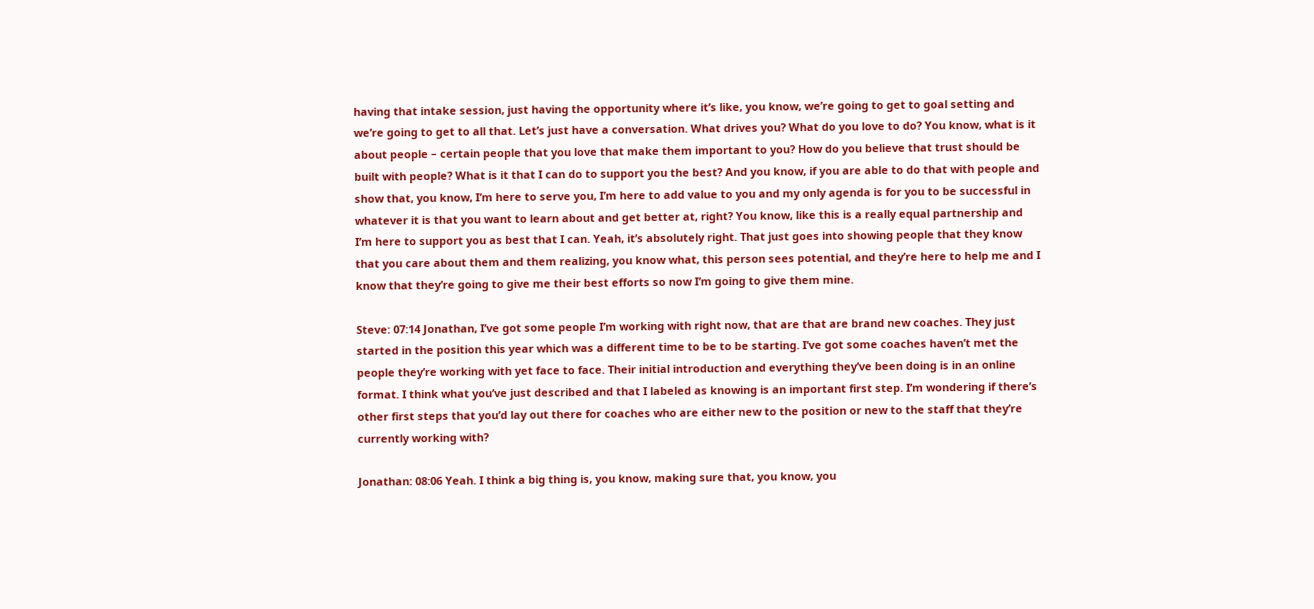having that intake session, just having the opportunity where it’s like, you know, we’re going to get to goal setting and we’re going to get to all that. Let’s just have a conversation. What drives you? What do you love to do? You know, what is it about people – certain people that you love that make them important to you? How do you believe that trust should be built with people? What is it that I can do to support you the best? And you know, if you are able to do that with people and show that, you know, I’m here to serve you, I’m here to add value to you and my only agenda is for you to be successful in whatever it is that you want to learn about and get better at, right? You know, like this is a really equal partnership and I’m here to support you as best that I can. Yeah, it’s absolutely right. That just goes into showing people that they know that you care about them and them realizing, you know what, this person sees potential, and they’re here to help me and I know that they’re going to give me their best efforts so now I’m going to give them mine.

Steve: 07:14 Jonathan, I’ve got some people I’m working with right now, that are that are brand new coaches. They just started in the position this year which was a different time to be to be starting. I’ve got some coaches haven’t met the people they’re working with yet face to face. Their initial introduction and everything they’ve been doing is in an online format. I think what you’ve just described and that I labeled as knowing is an important first step. I’m wondering if there’s other first steps that you’d lay out there for coaches who are either new to the position or new to the staff that they’re currently working with?

Jonathan: 08:06 Yeah. I think a big thing is, you know, making sure that, you know, you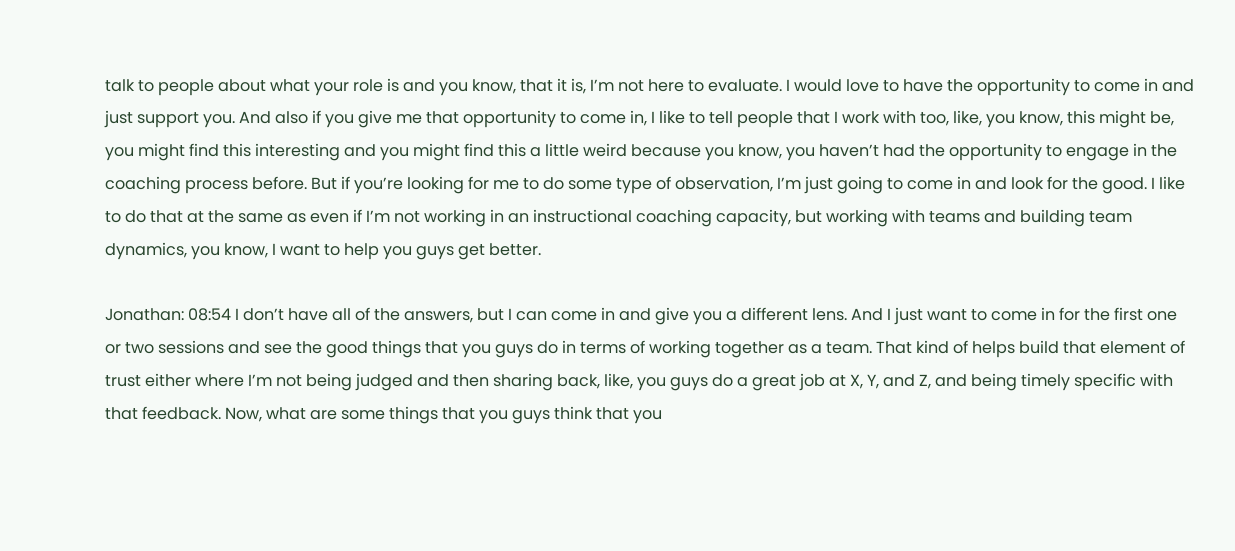talk to people about what your role is and you know, that it is, I’m not here to evaluate. I would love to have the opportunity to come in and just support you. And also if you give me that opportunity to come in, I like to tell people that I work with too, like, you know, this might be, you might find this interesting and you might find this a little weird because you know, you haven’t had the opportunity to engage in the coaching process before. But if you’re looking for me to do some type of observation, I’m just going to come in and look for the good. I like to do that at the same as even if I’m not working in an instructional coaching capacity, but working with teams and building team dynamics, you know, I want to help you guys get better.

Jonathan: 08:54 I don’t have all of the answers, but I can come in and give you a different lens. And I just want to come in for the first one or two sessions and see the good things that you guys do in terms of working together as a team. That kind of helps build that element of trust either where I’m not being judged and then sharing back, like, you guys do a great job at X, Y, and Z, and being timely specific with that feedback. Now, what are some things that you guys think that you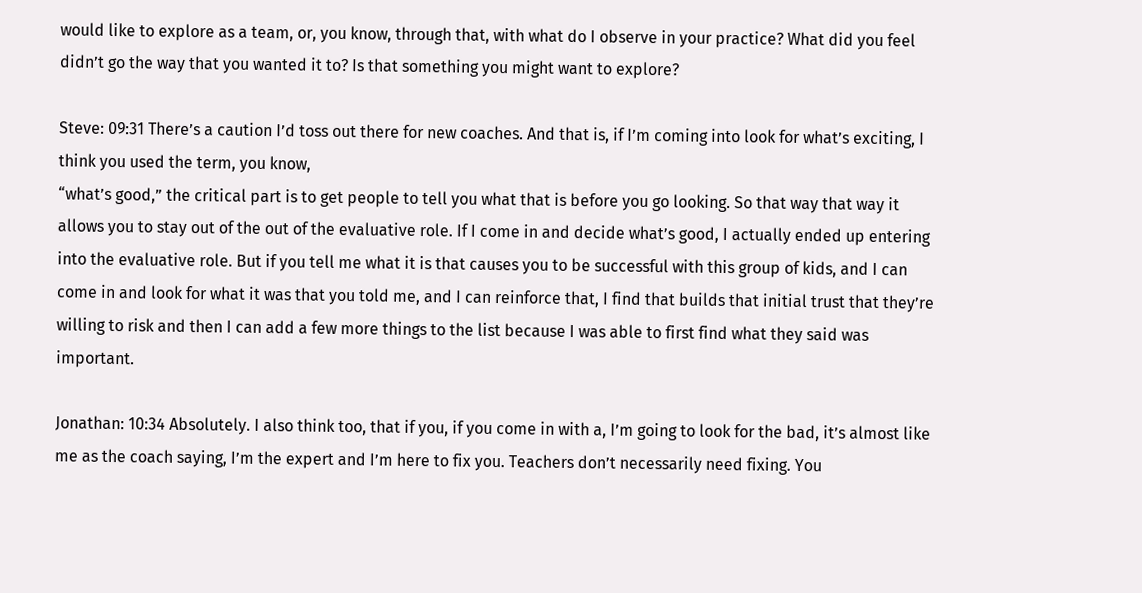would like to explore as a team, or, you know, through that, with what do I observe in your practice? What did you feel didn’t go the way that you wanted it to? Is that something you might want to explore?

Steve: 09:31 There’s a caution I’d toss out there for new coaches. And that is, if I’m coming into look for what’s exciting, I think you used the term, you know,
“what’s good,” the critical part is to get people to tell you what that is before you go looking. So that way that way it allows you to stay out of the out of the evaluative role. If I come in and decide what’s good, I actually ended up entering into the evaluative role. But if you tell me what it is that causes you to be successful with this group of kids, and I can come in and look for what it was that you told me, and I can reinforce that, I find that builds that initial trust that they’re willing to risk and then I can add a few more things to the list because I was able to first find what they said was important.

Jonathan: 10:34 Absolutely. I also think too, that if you, if you come in with a, I’m going to look for the bad, it’s almost like me as the coach saying, I’m the expert and I’m here to fix you. Teachers don’t necessarily need fixing. You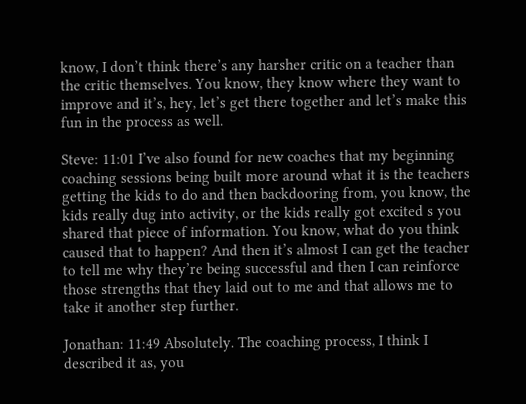know, I don’t think there’s any harsher critic on a teacher than the critic themselves. You know, they know where they want to improve and it’s, hey, let’s get there together and let’s make this fun in the process as well.

Steve: 11:01 I’ve also found for new coaches that my beginning coaching sessions being built more around what it is the teachers getting the kids to do and then backdooring from, you know, the kids really dug into activity, or the kids really got excited s you shared that piece of information. You know, what do you think caused that to happen? And then it’s almost I can get the teacher to tell me why they’re being successful and then I can reinforce those strengths that they laid out to me and that allows me to take it another step further.

Jonathan: 11:49 Absolutely. The coaching process, I think I described it as, you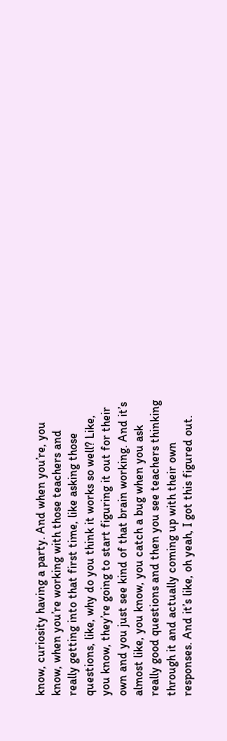know, curiosity having a party. And when you’re, you know, when you’re working with those teachers and really getting into that first time, like asking those questions, like, why do you think it works so well? Like, you know, they’re going to start figuring it out for their own and you just see kind of that brain working. And it’s almost like, you know, you catch a bug when you ask really good questions and then you see teachers thinking through it and actually coming up with their own responses. And it’s like, oh yeah, I got this figured out.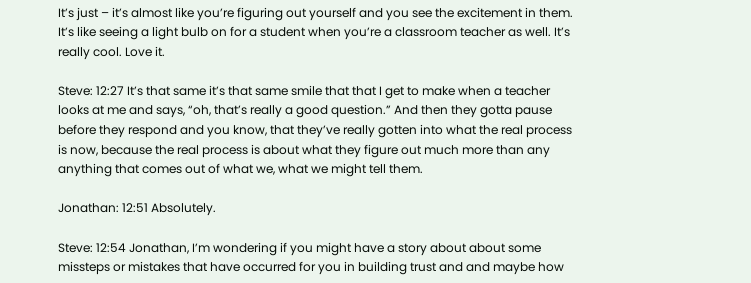It’s just – it’s almost like you’re figuring out yourself and you see the excitement in them. It’s like seeing a light bulb on for a student when you’re a classroom teacher as well. It’s really cool. Love it.

Steve: 12:27 It’s that same it’s that same smile that that I get to make when a teacher looks at me and says, “oh, that’s really a good question.” And then they gotta pause before they respond and you know, that they’ve really gotten into what the real process is now, because the real process is about what they figure out much more than any anything that comes out of what we, what we might tell them.

Jonathan: 12:51 Absolutely.

Steve: 12:54 Jonathan, I’m wondering if you might have a story about about some missteps or mistakes that have occurred for you in building trust and and maybe how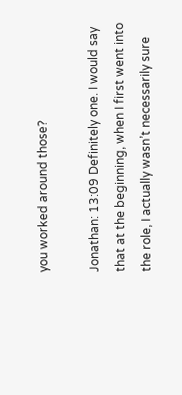you worked around those?

Jonathan: 13:09 Definitely one. I would say that at the beginning, when I first went into the role, I actually wasn’t necessarily sure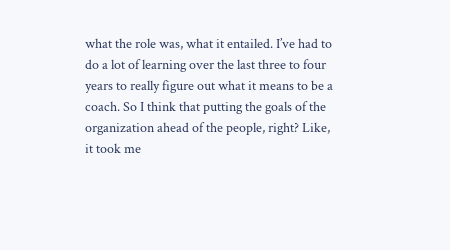what the role was, what it entailed. I’ve had to do a lot of learning over the last three to four years to really figure out what it means to be a coach. So I think that putting the goals of the organization ahead of the people, right? Like, it took me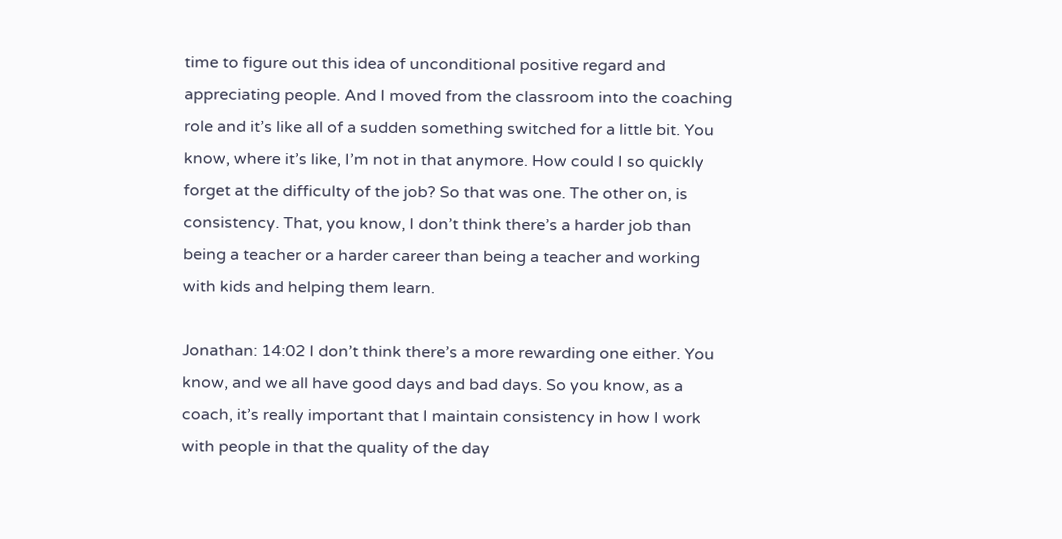time to figure out this idea of unconditional positive regard and appreciating people. And I moved from the classroom into the coaching role and it’s like all of a sudden something switched for a little bit. You know, where it’s like, I’m not in that anymore. How could I so quickly forget at the difficulty of the job? So that was one. The other on, is consistency. That, you know, I don’t think there’s a harder job than being a teacher or a harder career than being a teacher and working with kids and helping them learn.

Jonathan: 14:02 I don’t think there’s a more rewarding one either. You know, and we all have good days and bad days. So you know, as a coach, it’s really important that I maintain consistency in how I work with people in that the quality of the day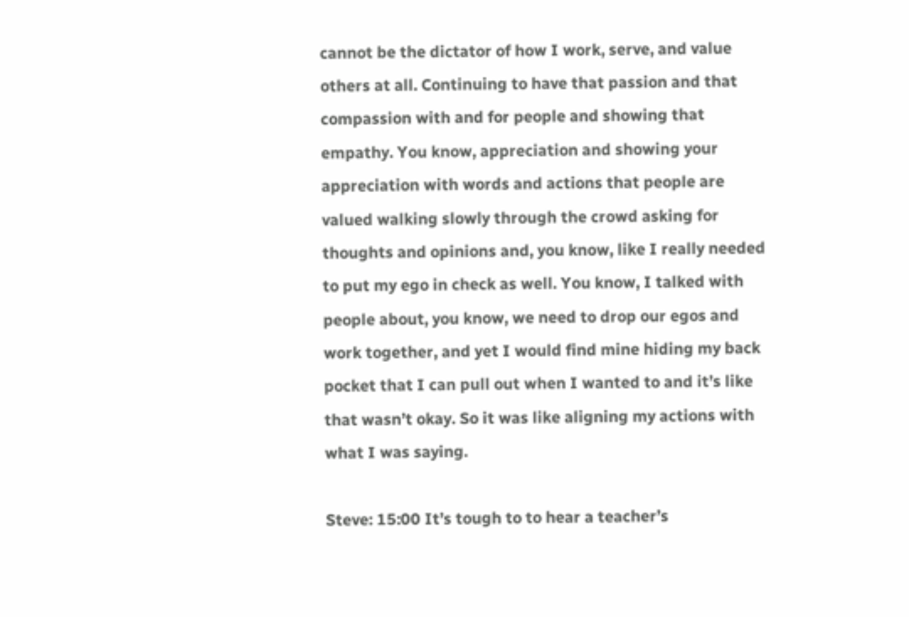cannot be the dictator of how I work, serve, and value others at all. Continuing to have that passion and that compassion with and for people and showing that empathy. You know, appreciation and showing your appreciation with words and actions that people are valued walking slowly through the crowd asking for thoughts and opinions and, you know, like I really needed to put my ego in check as well. You know, I talked with people about, you know, we need to drop our egos and work together, and yet I would find mine hiding my back pocket that I can pull out when I wanted to and it’s like that wasn’t okay. So it was like aligning my actions with what I was saying.

Steve: 15:00 It’s tough to to hear a teacher’s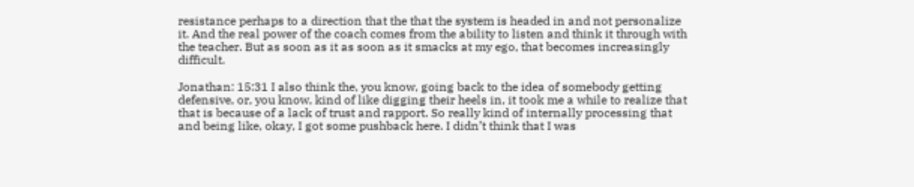resistance perhaps to a direction that the that the system is headed in and not personalize it. And the real power of the coach comes from the ability to listen and think it through with the teacher. But as soon as it as soon as it smacks at my ego, that becomes increasingly difficult.

Jonathan: 15:31 I also think the, you know, going back to the idea of somebody getting defensive, or, you know, kind of like digging their heels in, it took me a while to realize that that is because of a lack of trust and rapport. So really kind of internally processing that and being like, okay, I got some pushback here. I didn’t think that I was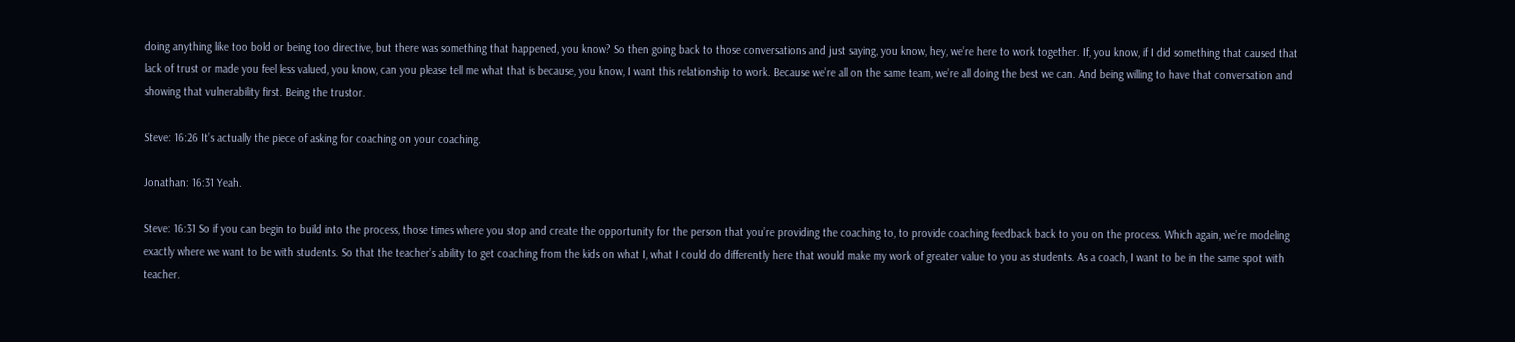doing anything like too bold or being too directive, but there was something that happened, you know? So then going back to those conversations and just saying, you know, hey, we’re here to work together. If, you know, if I did something that caused that lack of trust or made you feel less valued, you know, can you please tell me what that is because, you know, I want this relationship to work. Because we’re all on the same team, we’re all doing the best we can. And being willing to have that conversation and showing that vulnerability first. Being the trustor.

Steve: 16:26 It’s actually the piece of asking for coaching on your coaching.

Jonathan: 16:31 Yeah.

Steve: 16:31 So if you can begin to build into the process, those times where you stop and create the opportunity for the person that you’re providing the coaching to, to provide coaching feedback back to you on the process. Which again, we’re modeling exactly where we want to be with students. So that the teacher’s ability to get coaching from the kids on what I, what I could do differently here that would make my work of greater value to you as students. As a coach, I want to be in the same spot with teacher.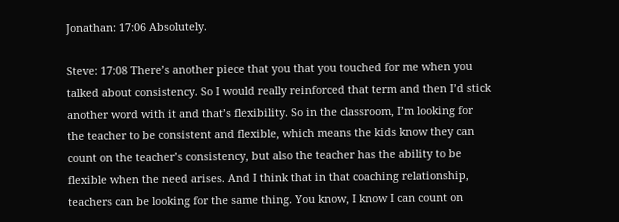Jonathan: 17:06 Absolutely.

Steve: 17:08 There’s another piece that you that you touched for me when you talked about consistency. So I would really reinforced that term and then I’d stick another word with it and that’s flexibility. So in the classroom, I’m looking for the teacher to be consistent and flexible, which means the kids know they can count on the teacher’s consistency, but also the teacher has the ability to be flexible when the need arises. And I think that in that coaching relationship, teachers can be looking for the same thing. You know, I know I can count on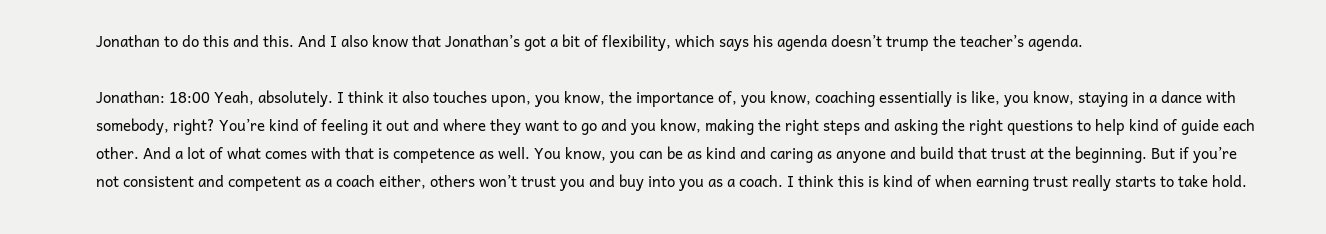Jonathan to do this and this. And I also know that Jonathan’s got a bit of flexibility, which says his agenda doesn’t trump the teacher’s agenda.

Jonathan: 18:00 Yeah, absolutely. I think it also touches upon, you know, the importance of, you know, coaching essentially is like, you know, staying in a dance with somebody, right? You’re kind of feeling it out and where they want to go and you know, making the right steps and asking the right questions to help kind of guide each other. And a lot of what comes with that is competence as well. You know, you can be as kind and caring as anyone and build that trust at the beginning. But if you’re not consistent and competent as a coach either, others won’t trust you and buy into you as a coach. I think this is kind of when earning trust really starts to take hold.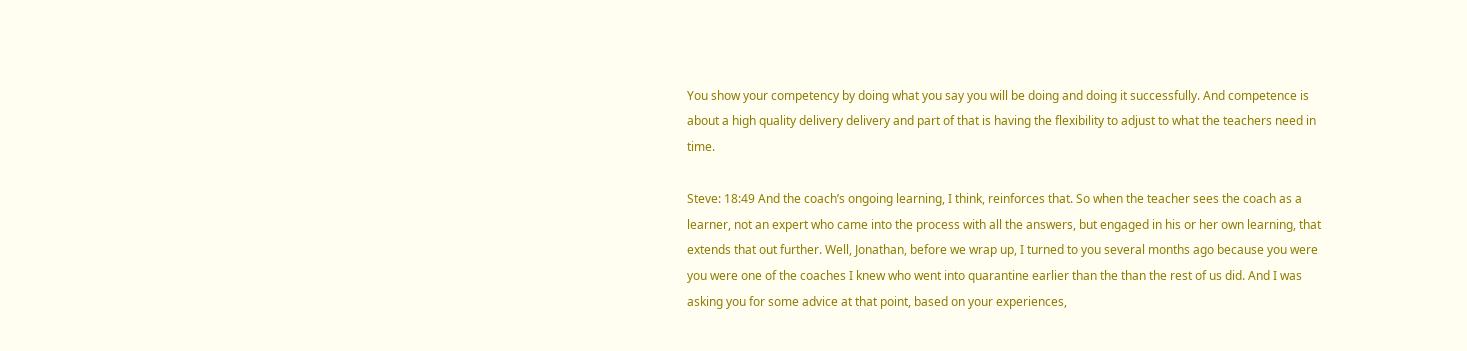You show your competency by doing what you say you will be doing and doing it successfully. And competence is about a high quality delivery delivery and part of that is having the flexibility to adjust to what the teachers need in time.

Steve: 18:49 And the coach’s ongoing learning, I think, reinforces that. So when the teacher sees the coach as a learner, not an expert who came into the process with all the answers, but engaged in his or her own learning, that extends that out further. Well, Jonathan, before we wrap up, I turned to you several months ago because you were you were one of the coaches I knew who went into quarantine earlier than the than the rest of us did. And I was asking you for some advice at that point, based on your experiences,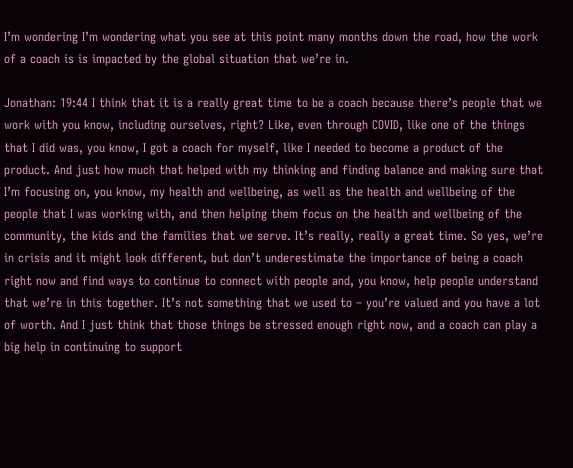I’m wondering I’m wondering what you see at this point many months down the road, how the work of a coach is is impacted by the global situation that we’re in.

Jonathan: 19:44 I think that it is a really great time to be a coach because there’s people that we work with you know, including ourselves, right? Like, even through COVID, like one of the things that I did was, you know, I got a coach for myself, like I needed to become a product of the product. And just how much that helped with my thinking and finding balance and making sure that I’m focusing on, you know, my health and wellbeing, as well as the health and wellbeing of the people that I was working with, and then helping them focus on the health and wellbeing of the community, the kids and the families that we serve. It’s really, really a great time. So yes, we’re in crisis and it might look different, but don’t underestimate the importance of being a coach right now and find ways to continue to connect with people and, you know, help people understand that we’re in this together. It’s not something that we used to – you’re valued and you have a lot of worth. And I just think that those things be stressed enough right now, and a coach can play a big help in continuing to support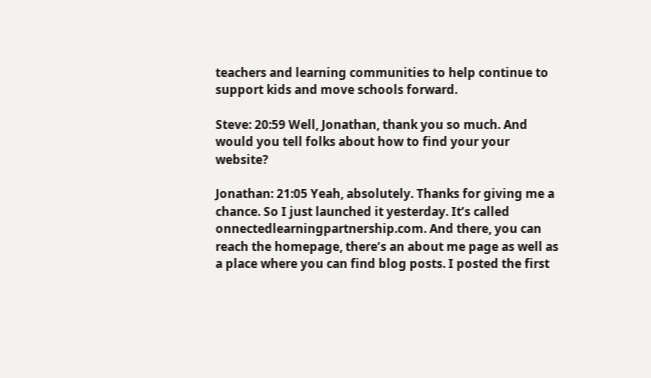teachers and learning communities to help continue to support kids and move schools forward.

Steve: 20:59 Well, Jonathan, thank you so much. And would you tell folks about how to find your your website?

Jonathan: 21:05 Yeah, absolutely. Thanks for giving me a chance. So I just launched it yesterday. It’s called onnectedlearningpartnership.com. And there, you can reach the homepage, there’s an about me page as well as a place where you can find blog posts. I posted the first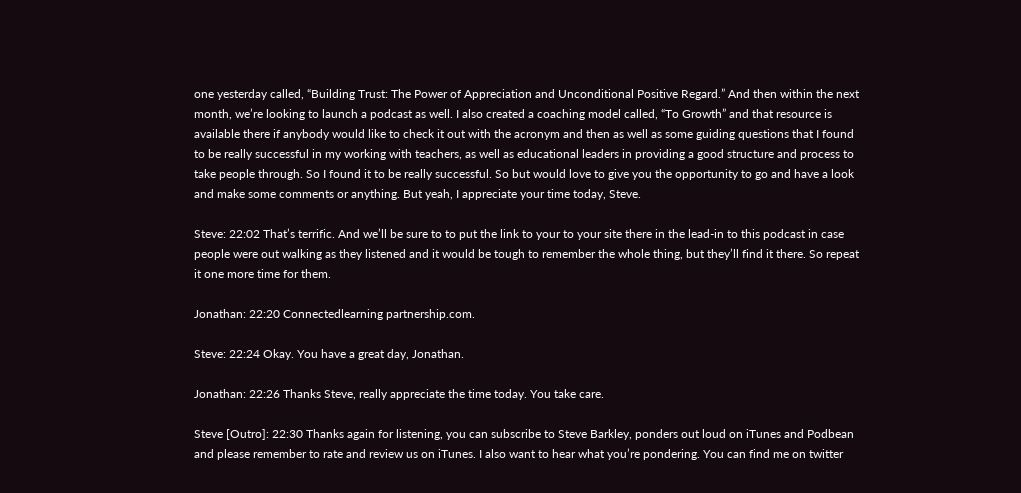one yesterday called, “Building Trust: The Power of Appreciation and Unconditional Positive Regard.” And then within the next month, we’re looking to launch a podcast as well. I also created a coaching model called, “To Growth” and that resource is available there if anybody would like to check it out with the acronym and then as well as some guiding questions that I found to be really successful in my working with teachers, as well as educational leaders in providing a good structure and process to take people through. So I found it to be really successful. So but would love to give you the opportunity to go and have a look and make some comments or anything. But yeah, I appreciate your time today, Steve.

Steve: 22:02 That’s terrific. And we’ll be sure to to put the link to your to your site there in the lead-in to this podcast in case people were out walking as they listened and it would be tough to remember the whole thing, but they’ll find it there. So repeat it one more time for them.

Jonathan: 22:20 Connectedlearning partnership.com.

Steve: 22:24 Okay. You have a great day, Jonathan.

Jonathan: 22:26 Thanks Steve, really appreciate the time today. You take care.

Steve [Outro]: 22:30 Thanks again for listening, you can subscribe to Steve Barkley, ponders out loud on iTunes and Podbean and please remember to rate and review us on iTunes. I also want to hear what you’re pondering. You can find me on twitter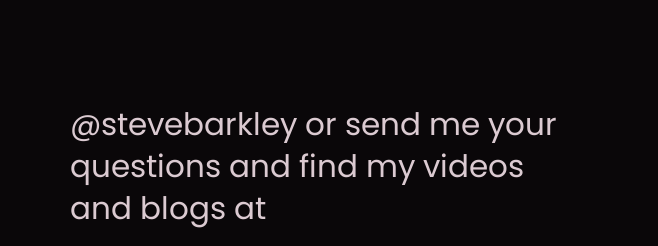@stevebarkley or send me your questions and find my videos and blogs at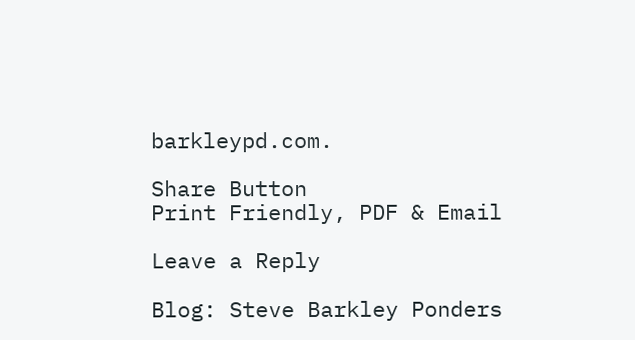barkleypd.com.

Share Button
Print Friendly, PDF & Email

Leave a Reply

Blog: Steve Barkley Ponders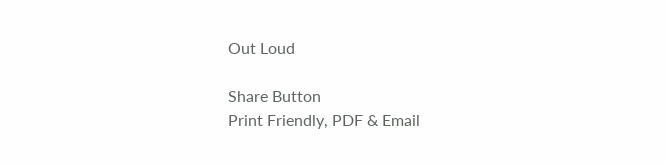Out Loud

Share Button
Print Friendly, PDF & Email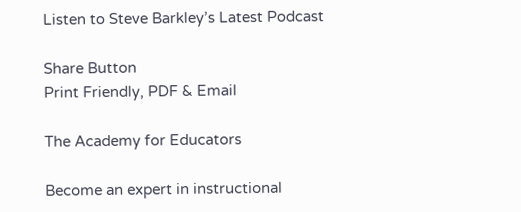Listen to Steve Barkley’s Latest Podcast

Share Button
Print Friendly, PDF & Email

The Academy for Educators

Become an expert in instructional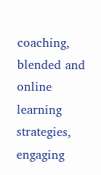coaching, blended and online learning strategies, engaging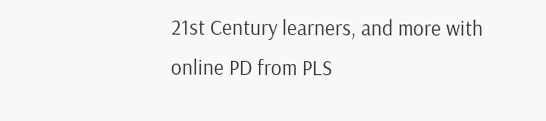21st Century learners, and more with online PD from PLS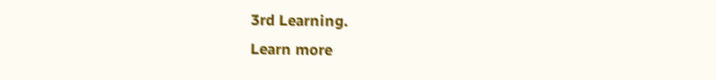3rd Learning.
Learn more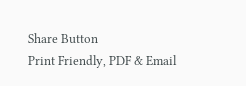Share Button
Print Friendly, PDF & Email